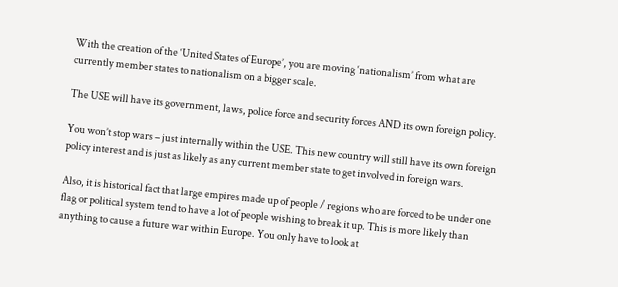With the creation of the ‘United States of Europe’, you are moving ‘nationalism’ from what are currently member states to nationalism on a bigger scale.

The USE will have its government, laws, police force and security forces AND its own foreign policy.

You won’t stop wars – just internally within the USE. This new country will still have its own foreign policy interest and is just as likely as any current member state to get involved in foreign wars.

Also, it is historical fact that large empires made up of people / regions who are forced to be under one flag or political system tend to have a lot of people wishing to break it up. This is more likely than anything to cause a future war within Europe. You only have to look at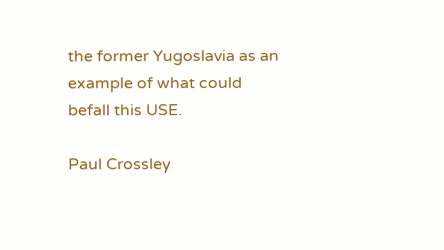the former Yugoslavia as an example of what could befall this USE.

Paul Crossley